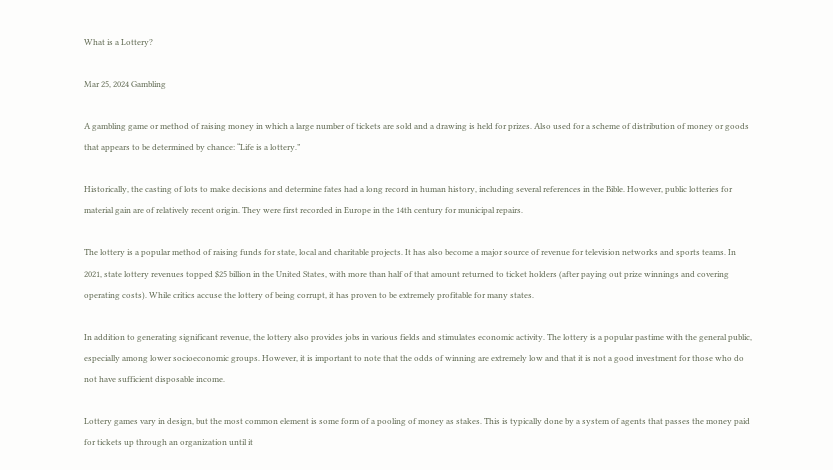What is a Lottery?

Mar 25, 2024 Gambling

A gambling game or method of raising money in which a large number of tickets are sold and a drawing is held for prizes. Also used for a scheme of distribution of money or goods that appears to be determined by chance: “Life is a lottery.”

Historically, the casting of lots to make decisions and determine fates had a long record in human history, including several references in the Bible. However, public lotteries for material gain are of relatively recent origin. They were first recorded in Europe in the 14th century for municipal repairs.

The lottery is a popular method of raising funds for state, local and charitable projects. It has also become a major source of revenue for television networks and sports teams. In 2021, state lottery revenues topped $25 billion in the United States, with more than half of that amount returned to ticket holders (after paying out prize winnings and covering operating costs). While critics accuse the lottery of being corrupt, it has proven to be extremely profitable for many states.

In addition to generating significant revenue, the lottery also provides jobs in various fields and stimulates economic activity. The lottery is a popular pastime with the general public, especially among lower socioeconomic groups. However, it is important to note that the odds of winning are extremely low and that it is not a good investment for those who do not have sufficient disposable income.

Lottery games vary in design, but the most common element is some form of a pooling of money as stakes. This is typically done by a system of agents that passes the money paid for tickets up through an organization until it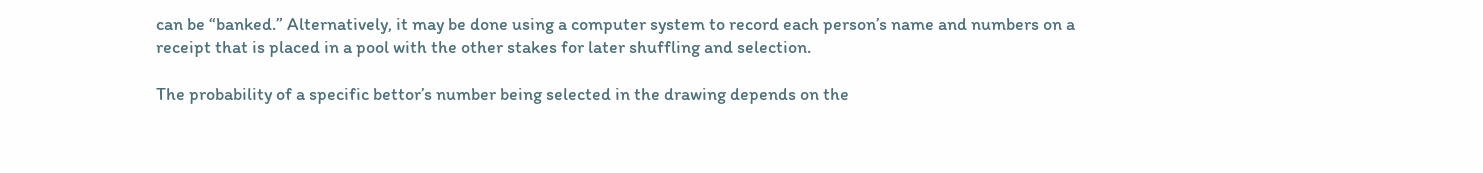can be “banked.” Alternatively, it may be done using a computer system to record each person’s name and numbers on a receipt that is placed in a pool with the other stakes for later shuffling and selection.

The probability of a specific bettor’s number being selected in the drawing depends on the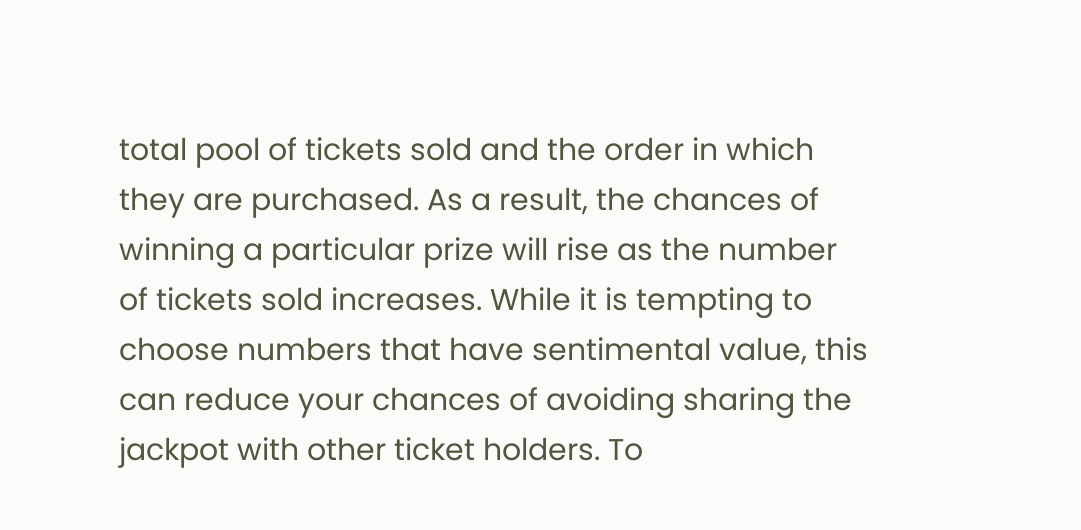total pool of tickets sold and the order in which they are purchased. As a result, the chances of winning a particular prize will rise as the number of tickets sold increases. While it is tempting to choose numbers that have sentimental value, this can reduce your chances of avoiding sharing the jackpot with other ticket holders. To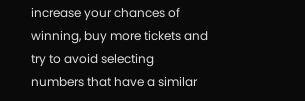increase your chances of winning, buy more tickets and try to avoid selecting numbers that have a similar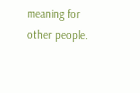meaning for other people.